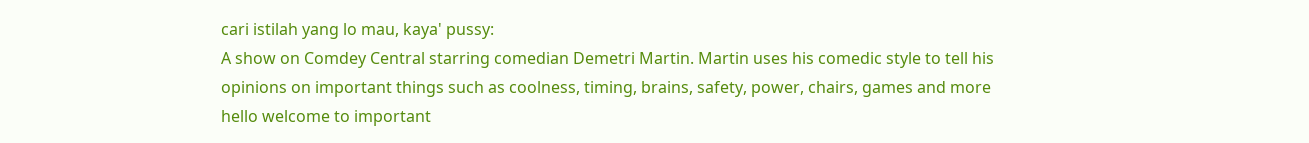cari istilah yang lo mau, kaya' pussy:
A show on Comdey Central starring comedian Demetri Martin. Martin uses his comedic style to tell his opinions on important things such as coolness, timing, brains, safety, power, chairs, games and more
hello welcome to important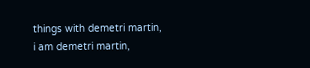things with demetri martin, i am demetri martin,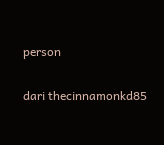person

dari thecinnamonkd85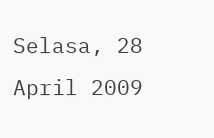Selasa, 28 April 2009